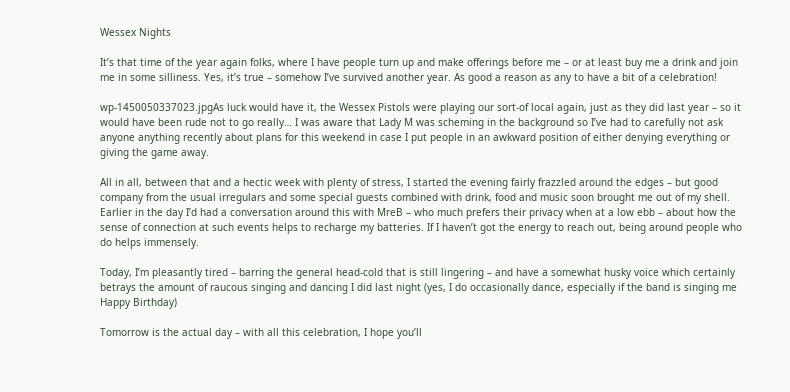Wessex Nights

It’s that time of the year again folks, where I have people turn up and make offerings before me – or at least buy me a drink and join me in some silliness. Yes, it’s true – somehow I’ve survived another year. As good a reason as any to have a bit of a celebration!

wp-1450050337023.jpgAs luck would have it, the Wessex Pistols were playing our sort-of local again, just as they did last year – so it would have been rude not to go really… I was aware that Lady M was scheming in the background so I’ve had to carefully not ask anyone anything recently about plans for this weekend in case I put people in an awkward position of either denying everything or giving the game away.

All in all, between that and a hectic week with plenty of stress, I started the evening fairly frazzled around the edges – but good company from the usual irregulars and some special guests combined with drink, food and music soon brought me out of my shell. Earlier in the day I’d had a conversation around this with MreB – who much prefers their privacy when at a low ebb – about how the sense of connection at such events helps to recharge my batteries. If I haven’t got the energy to reach out, being around people who do helps immensely.

Today, I’m pleasantly tired – barring the general head-cold that is still lingering – and have a somewhat husky voice which certainly betrays the amount of raucous singing and dancing I did last night (yes, I do occasionally dance, especially if the band is singing me Happy Birthday)

Tomorrow is the actual day – with all this celebration, I hope you’ll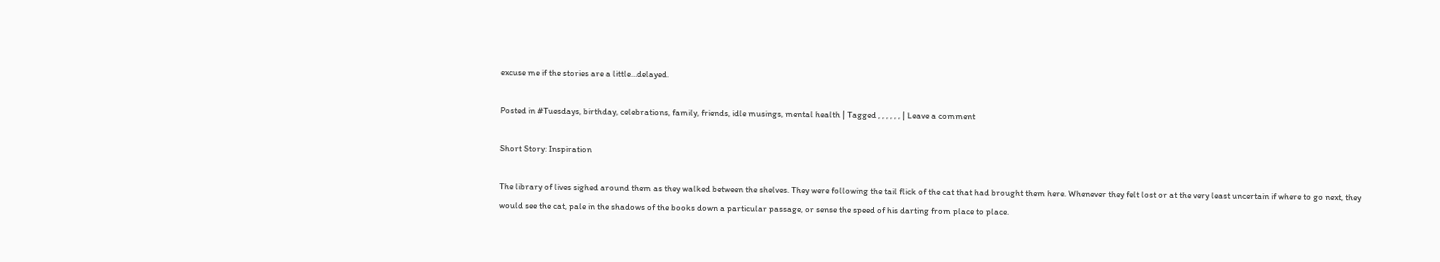excuse me if the stories are a little…delayed.

Posted in #Tuesdays, birthday, celebrations, family, friends, idle musings, mental health | Tagged , , , , , , | Leave a comment

Short Story: Inspiration

The library of lives sighed around them as they walked between the shelves. They were following the tail flick of the cat that had brought them here. Whenever they felt lost or at the very least uncertain if where to go next, they would see the cat, pale in the shadows of the books down a particular passage, or sense the speed of his darting from place to place.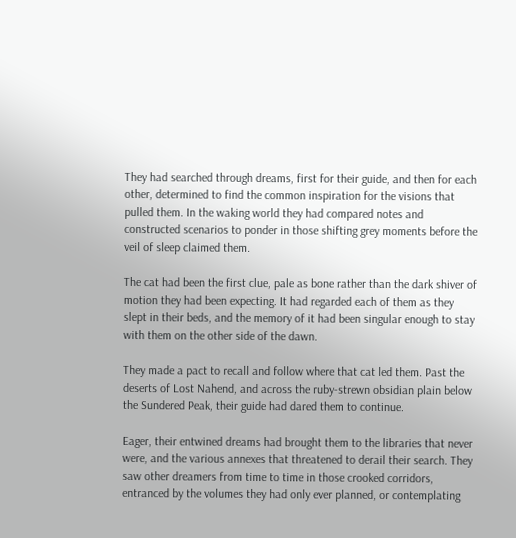They had searched through dreams, first for their guide, and then for each other, determined to find the common inspiration for the visions that pulled them. In the waking world they had compared notes and constructed scenarios to ponder in those shifting grey moments before the veil of sleep claimed them.

The cat had been the first clue, pale as bone rather than the dark shiver of motion they had been expecting. It had regarded each of them as they slept in their beds, and the memory of it had been singular enough to stay with them on the other side of the dawn.

They made a pact to recall and follow where that cat led them. Past the deserts of Lost Nahend, and across the ruby-strewn obsidian plain below the Sundered Peak, their guide had dared them to continue.

Eager, their entwined dreams had brought them to the libraries that never were, and the various annexes that threatened to derail their search. They saw other dreamers from time to time in those crooked corridors, entranced by the volumes they had only ever planned, or contemplating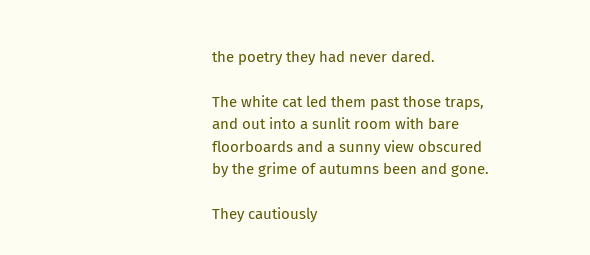the poetry they had never dared.

The white cat led them past those traps, and out into a sunlit room with bare floorboards and a sunny view obscured by the grime of autumns been and gone.

They cautiously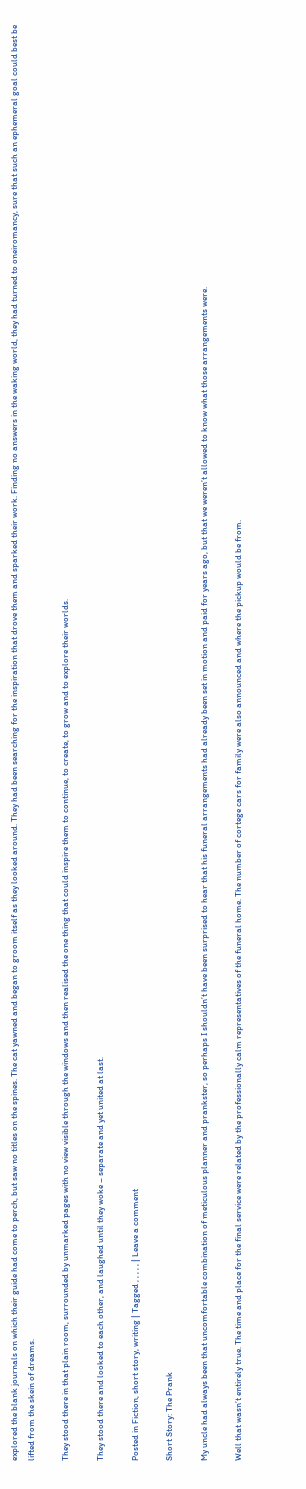explored the blank journals on which their guide had come to perch, but saw no titles on the spines. The cat yawned and began to groom itself as they looked around. They had been searching for the inspiration that drove them and sparked their work. Finding no answers in the waking world, they had turned to oneiromancy, sure that such an ephemeral goal could best be lifted from the skein of dreams.

They stood there in that plain room, surrounded by unmarked pages with no view visible through the windows and then realised the one thing that could inspire them to continue, to create, to grow and to explore their worlds.

They stood there and looked to each other, and laughed until they woke – separate and yet united at last.

Posted in Fiction, short story, writing | Tagged , , , , , | Leave a comment

Short Story: The Prank

My uncle had always been that uncomfortable combination of meticulous planner and prankster, so perhaps I shouldn’t have been surprised to hear that his funeral arrangements had already been set in motion and paid for years ago, but that we weren’t allowed to know what those arrangements were.

Well that wasn’t entirely true. The time and place for the final service were related by the professionally calm representatives of the funeral home. The number of cortege cars for family were also announced and where the pickup would be from.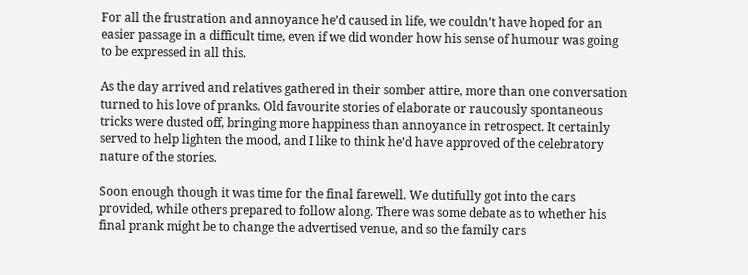For all the frustration and annoyance he’d caused in life, we couldn’t have hoped for an easier passage in a difficult time, even if we did wonder how his sense of humour was going to be expressed in all this.

As the day arrived and relatives gathered in their somber attire, more than one conversation turned to his love of pranks. Old favourite stories of elaborate or raucously spontaneous tricks were dusted off, bringing more happiness than annoyance in retrospect. It certainly served to help lighten the mood, and I like to think he’d have approved of the celebratory nature of the stories.

Soon enough though it was time for the final farewell. We dutifully got into the cars provided, while others prepared to follow along. There was some debate as to whether his final prank might be to change the advertised venue, and so the family cars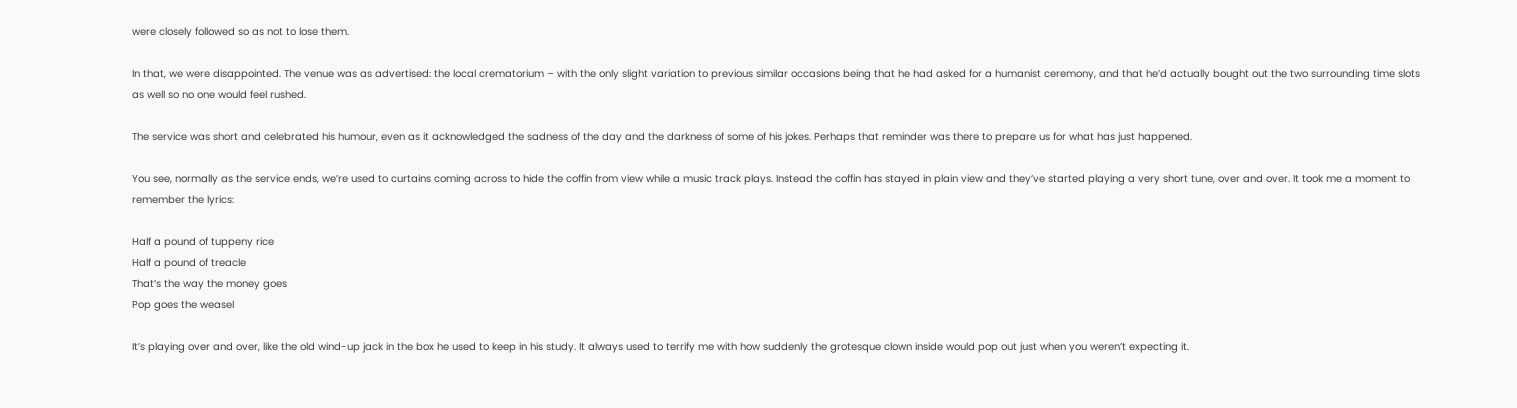were closely followed so as not to lose them.

In that, we were disappointed. The venue was as advertised: the local crematorium – with the only slight variation to previous similar occasions being that he had asked for a humanist ceremony, and that he’d actually bought out the two surrounding time slots as well so no one would feel rushed.

The service was short and celebrated his humour, even as it acknowledged the sadness of the day and the darkness of some of his jokes. Perhaps that reminder was there to prepare us for what has just happened.

You see, normally as the service ends, we’re used to curtains coming across to hide the coffin from view while a music track plays. Instead the coffin has stayed in plain view and they’ve started playing a very short tune, over and over. It took me a moment to remember the lyrics:

Half a pound of tuppeny rice
Half a pound of treacle
That’s the way the money goes
Pop goes the weasel

It’s playing over and over, like the old wind-up jack in the box he used to keep in his study. It always used to terrify me with how suddenly the grotesque clown inside would pop out just when you weren’t expecting it.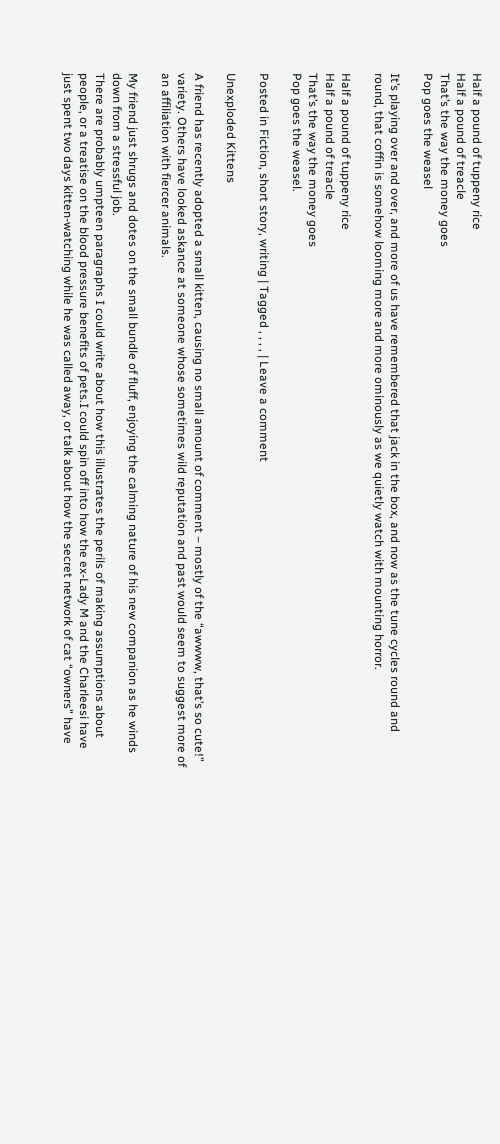Half a pound of tuppeny rice
Half a pound of treacle
That’s the way the money goes
Pop goes the weasel

It’s playing over and over, and more of us have remembered that jack in the box, and now as the tune cycles round and round, that coffin is somehow looming more and more ominously as we quietly watch with mounting horror.

Half a pound of tuppeny rice
Half a pound of treacle
That’s the way the money goes
Pop goes the weasel.

Posted in Fiction, short story, writing | Tagged , , , , | Leave a comment

Unexploded Kittens

A friend has recently adopted a small kitten, causing no small amount of comment – mostly of the “awwww, that’s so cute!” variety. Others have looked askance at someone whose sometimes wild reputation and past would seem to suggest more of an affiliation with fiercer animals.

My friend just shrugs and dotes on the small bundle of fluff, enjoying the calming nature of his new companion as he winds down from a stressful job.
There are probably umpteen paragraphs I could write about how this illustrates the perils of making assumptions about people, or a treatise on the blood pressure benefits of pets.I could spin off into how the ex-Lady M and the Charleesi have just spent two days kitten-watching while he was called away, or talk about how the secret network of cat “owners” have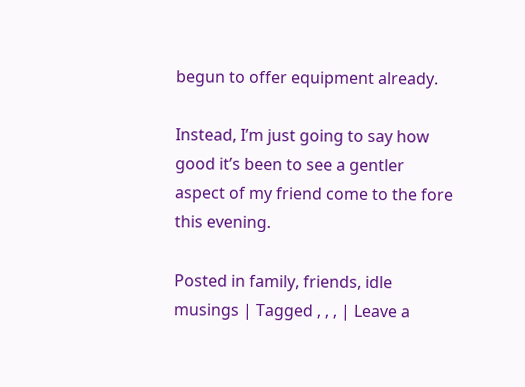begun to offer equipment already.

Instead, I’m just going to say how good it’s been to see a gentler aspect of my friend come to the fore this evening.

Posted in family, friends, idle musings | Tagged , , , | Leave a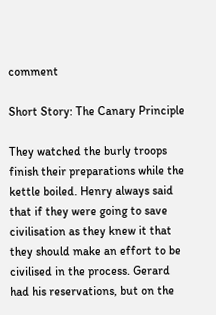comment

Short Story: The Canary Principle

They watched the burly troops finish their preparations while the kettle boiled. Henry always said that if they were going to save civilisation as they knew it that they should make an effort to be civilised in the process. Gerard had his reservations, but on the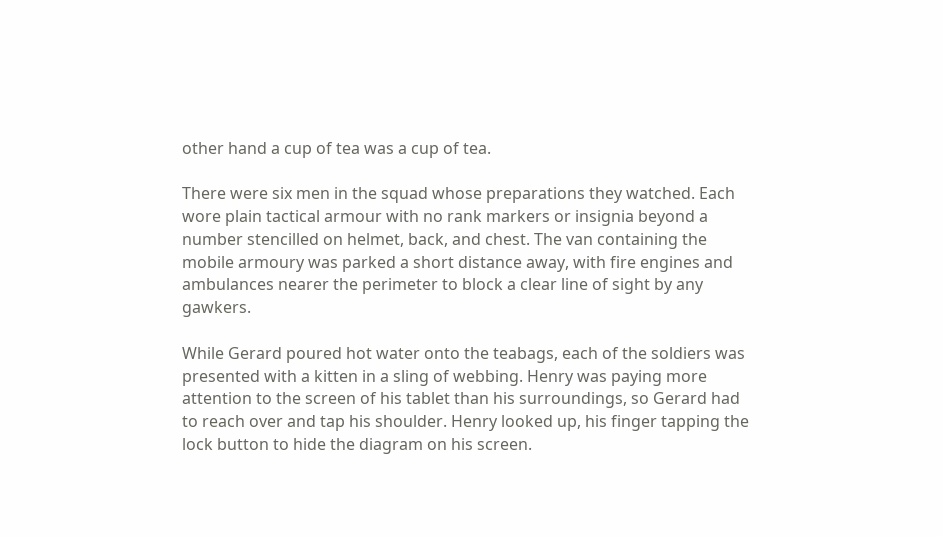other hand a cup of tea was a cup of tea.

There were six men in the squad whose preparations they watched. Each wore plain tactical armour with no rank markers or insignia beyond a number stencilled on helmet, back, and chest. The van containing the mobile armoury was parked a short distance away, with fire engines and ambulances nearer the perimeter to block a clear line of sight by any gawkers.

While Gerard poured hot water onto the teabags, each of the soldiers was presented with a kitten in a sling of webbing. Henry was paying more attention to the screen of his tablet than his surroundings, so Gerard had to reach over and tap his shoulder. Henry looked up, his finger tapping the lock button to hide the diagram on his screen.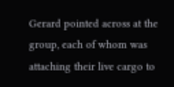Gerard pointed across at the group, each of whom was attaching their live cargo to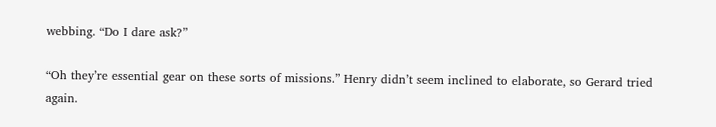webbing. “Do I dare ask?”

“Oh they’re essential gear on these sorts of missions.” Henry didn’t seem inclined to elaborate, so Gerard tried again.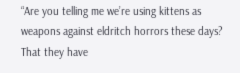“Are you telling me we’re using kittens as weapons against eldritch horrors these days? That they have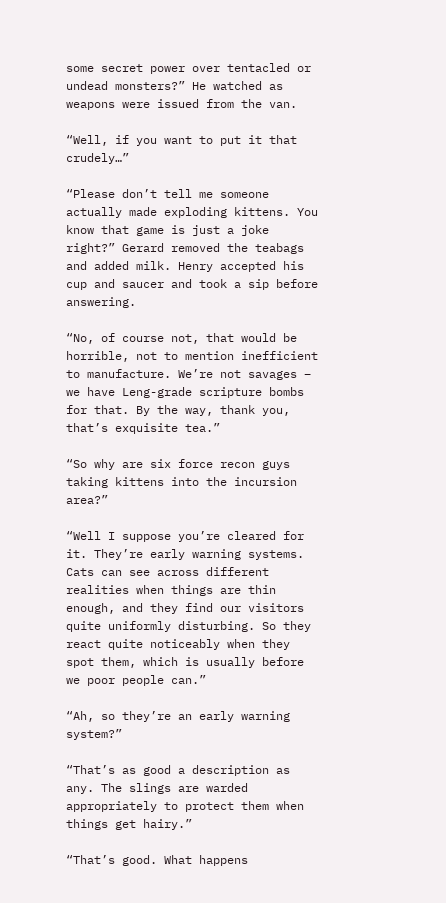some secret power over tentacled or undead monsters?” He watched as weapons were issued from the van.

“Well, if you want to put it that crudely…”

“Please don’t tell me someone actually made exploding kittens. You know that game is just a joke right?” Gerard removed the teabags and added milk. Henry accepted his cup and saucer and took a sip before answering.

“No, of course not, that would be horrible, not to mention inefficient to manufacture. We’re not savages – we have Leng-grade scripture bombs for that. By the way, thank you, that’s exquisite tea.”

“So why are six force recon guys taking kittens into the incursion area?”

“Well I suppose you’re cleared for it. They’re early warning systems. Cats can see across different realities when things are thin enough, and they find our visitors quite uniformly disturbing. So they react quite noticeably when they spot them, which is usually before we poor people can.”

“Ah, so they’re an early warning system?”

“That’s as good a description as any. The slings are warded appropriately to protect them when things get hairy.”

“That’s good. What happens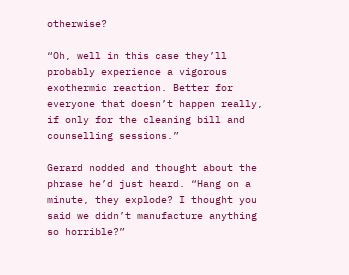otherwise?

“Oh, well in this case they’ll probably experience a vigorous exothermic reaction. Better for everyone that doesn’t happen really, if only for the cleaning bill and counselling sessions.”

Gerard nodded and thought about the phrase he’d just heard. “Hang on a minute, they explode? I thought you said we didn’t manufacture anything so horrible?”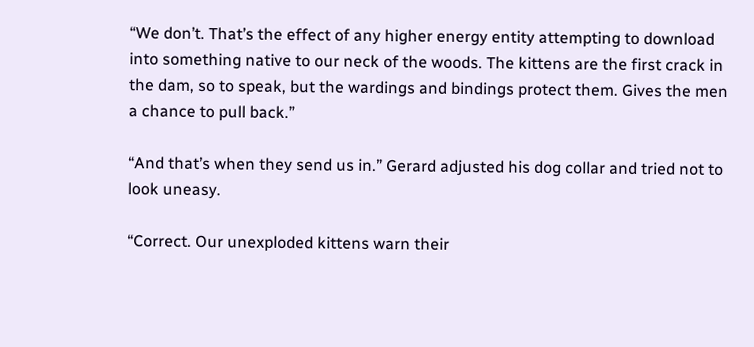“We don’t. That’s the effect of any higher energy entity attempting to download into something native to our neck of the woods. The kittens are the first crack in the dam, so to speak, but the wardings and bindings protect them. Gives the men a chance to pull back.”

“And that’s when they send us in.” Gerard adjusted his dog collar and tried not to look uneasy.

“Correct. Our unexploded kittens warn their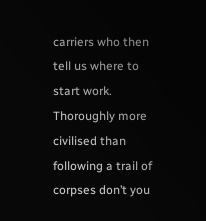carriers who then tell us where to start work. Thoroughly more civilised than following a trail of corpses don’t you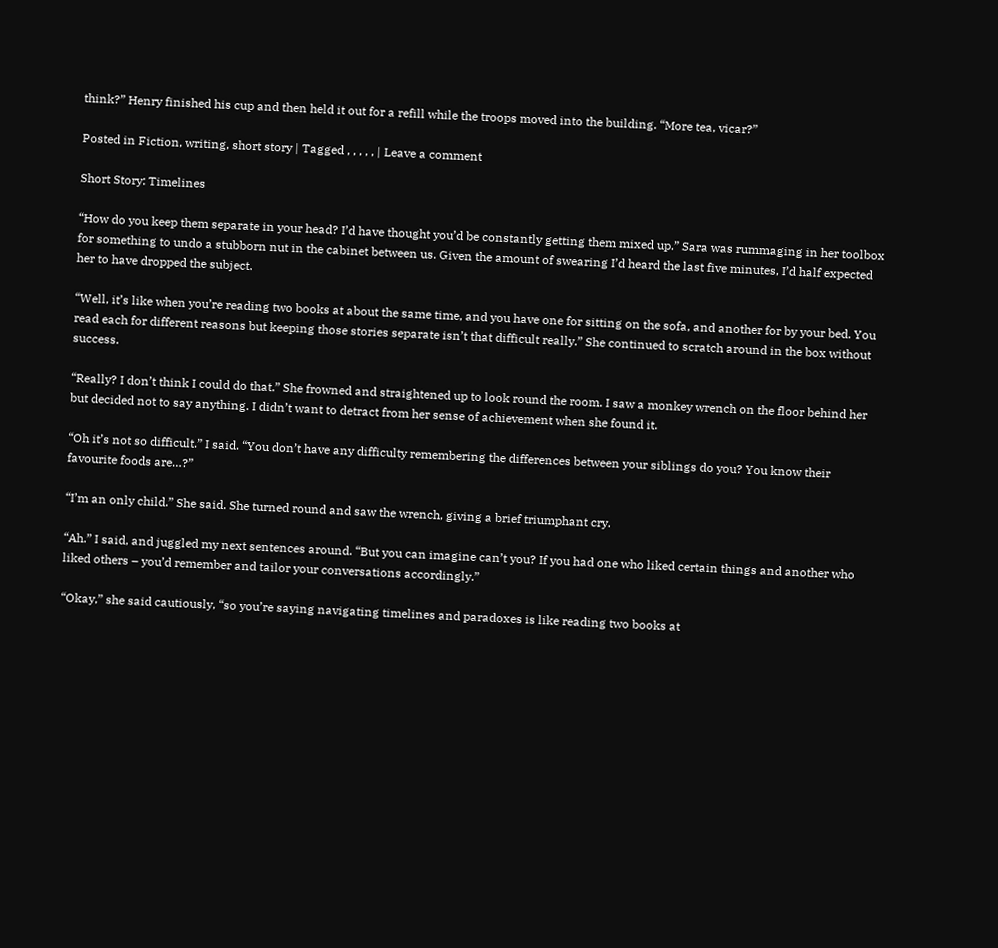think?” Henry finished his cup and then held it out for a refill while the troops moved into the building. “More tea, vicar?”

Posted in Fiction, writing, short story | Tagged , , , , , | Leave a comment

Short Story: Timelines

“How do you keep them separate in your head? I’d have thought you’d be constantly getting them mixed up.” Sara was rummaging in her toolbox for something to undo a stubborn nut in the cabinet between us. Given the amount of swearing I’d heard the last five minutes, I’d half expected her to have dropped the subject.

“Well, it’s like when you’re reading two books at about the same time, and you have one for sitting on the sofa, and another for by your bed. You read each for different reasons but keeping those stories separate isn’t that difficult really.” She continued to scratch around in the box without success.

“Really? I don’t think I could do that.” She frowned and straightened up to look round the room. I saw a monkey wrench on the floor behind her but decided not to say anything. I didn’t want to detract from her sense of achievement when she found it.

“Oh it’s not so difficult.” I said. “You don’t have any difficulty remembering the differences between your siblings do you? You know their favourite foods are…?”

“I’m an only child.” She said. She turned round and saw the wrench, giving a brief triumphant cry.

“Ah.” I said, and juggled my next sentences around. “But you can imagine can’t you? If you had one who liked certain things and another who liked others – you’d remember and tailor your conversations accordingly.”

“Okay,” she said cautiously, “so you’re saying navigating timelines and paradoxes is like reading two books at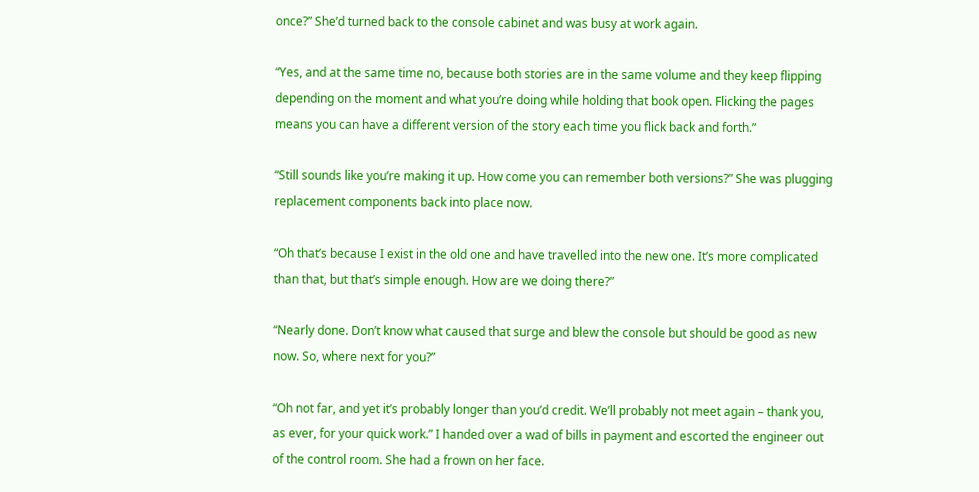once?” She’d turned back to the console cabinet and was busy at work again.

“Yes, and at the same time no, because both stories are in the same volume and they keep flipping depending on the moment and what you’re doing while holding that book open. Flicking the pages means you can have a different version of the story each time you flick back and forth.”

“Still sounds like you’re making it up. How come you can remember both versions?” She was plugging replacement components back into place now.

“Oh that’s because I exist in the old one and have travelled into the new one. It’s more complicated than that, but that’s simple enough. How are we doing there?”

“Nearly done. Don’t know what caused that surge and blew the console but should be good as new now. So, where next for you?”

“Oh not far, and yet it’s probably longer than you’d credit. We’ll probably not meet again – thank you, as ever, for your quick work.” I handed over a wad of bills in payment and escorted the engineer out of the control room. She had a frown on her face.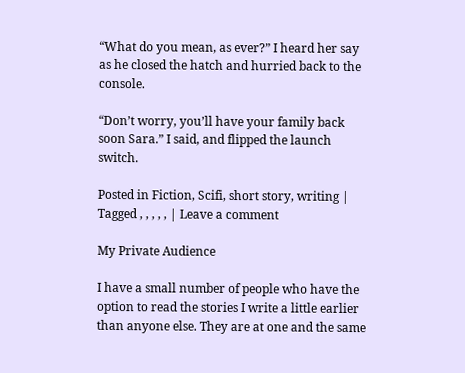“What do you mean, as ever?” I heard her say as he closed the hatch and hurried back to the console.

“Don’t worry, you’ll have your family back soon Sara.” I said, and flipped the launch switch.

Posted in Fiction, Scifi, short story, writing | Tagged , , , , , | Leave a comment

My Private Audience

I have a small number of people who have the option to read the stories I write a little earlier than anyone else. They are at one and the same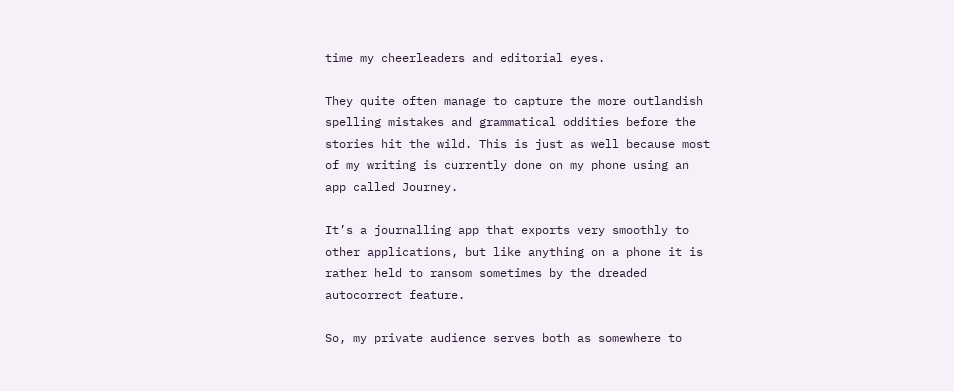time my cheerleaders and editorial eyes.

They quite often manage to capture the more outlandish spelling mistakes and grammatical oddities before the stories hit the wild. This is just as well because most of my writing is currently done on my phone using an app called Journey.

It’s a journalling app that exports very smoothly to other applications, but like anything on a phone it is rather held to ransom sometimes by the dreaded autocorrect feature.

So, my private audience serves both as somewhere to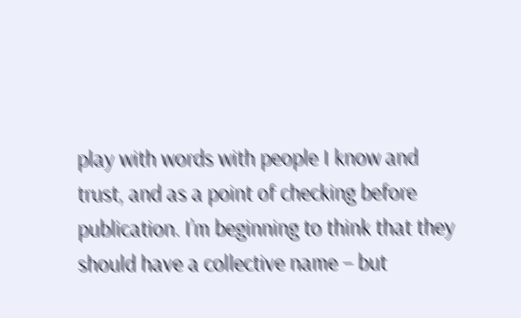play with words with people I know and trust, and as a point of checking before publication. I’m beginning to think that they should have a collective name – but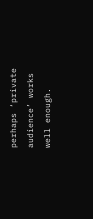perhaps ‘private audience’ works well enough.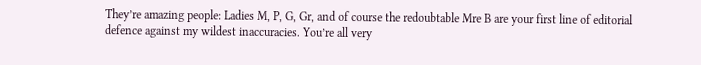They’re amazing people: Ladies M, P, G, Gr, and of course the redoubtable Mre B are your first line of editorial defence against my wildest inaccuracies. You’re all very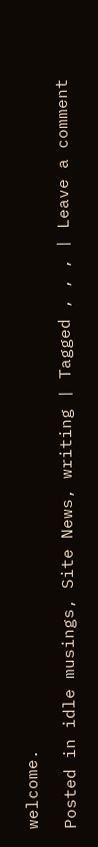welcome.

Posted in idle musings, Site News, writing | Tagged , , , | Leave a comment